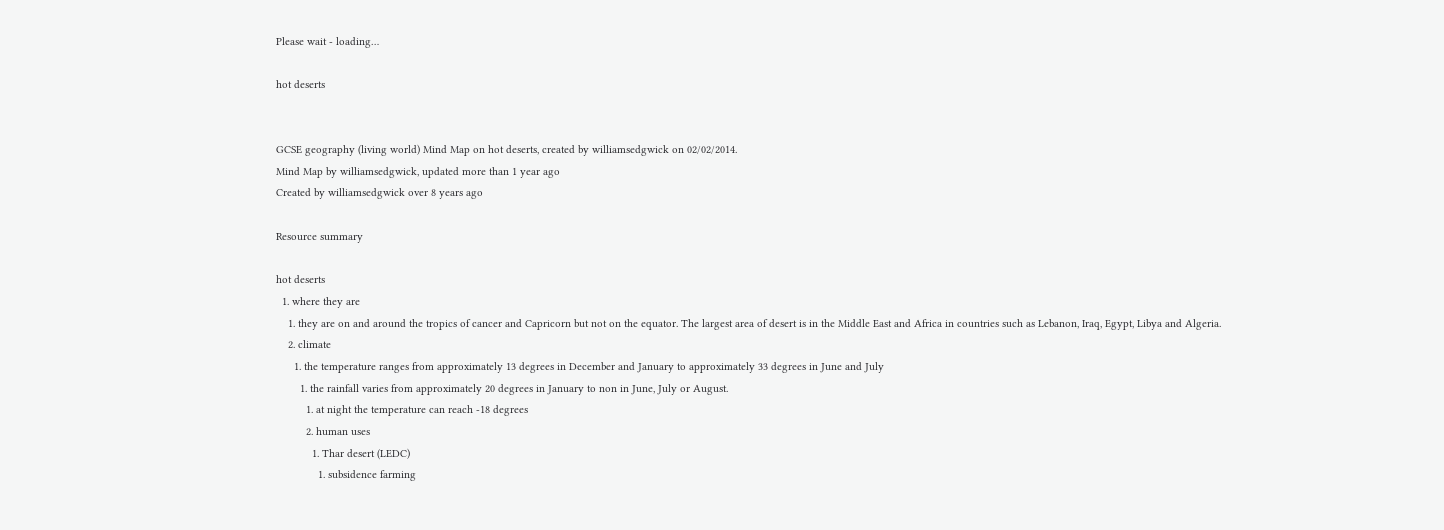Please wait - loading…

hot deserts


GCSE geography (living world) Mind Map on hot deserts, created by williamsedgwick on 02/02/2014.
Mind Map by williamsedgwick, updated more than 1 year ago
Created by williamsedgwick over 8 years ago

Resource summary

hot deserts
  1. where they are
    1. they are on and around the tropics of cancer and Capricorn but not on the equator. The largest area of desert is in the Middle East and Africa in countries such as Lebanon, Iraq, Egypt, Libya and Algeria.
    2. climate
      1. the temperature ranges from approximately 13 degrees in December and January to approximately 33 degrees in June and July
        1. the rainfall varies from approximately 20 degrees in January to non in June, July or August.
          1. at night the temperature can reach -18 degrees
          2. human uses
            1. Thar desert (LEDC)
              1. subsidence farming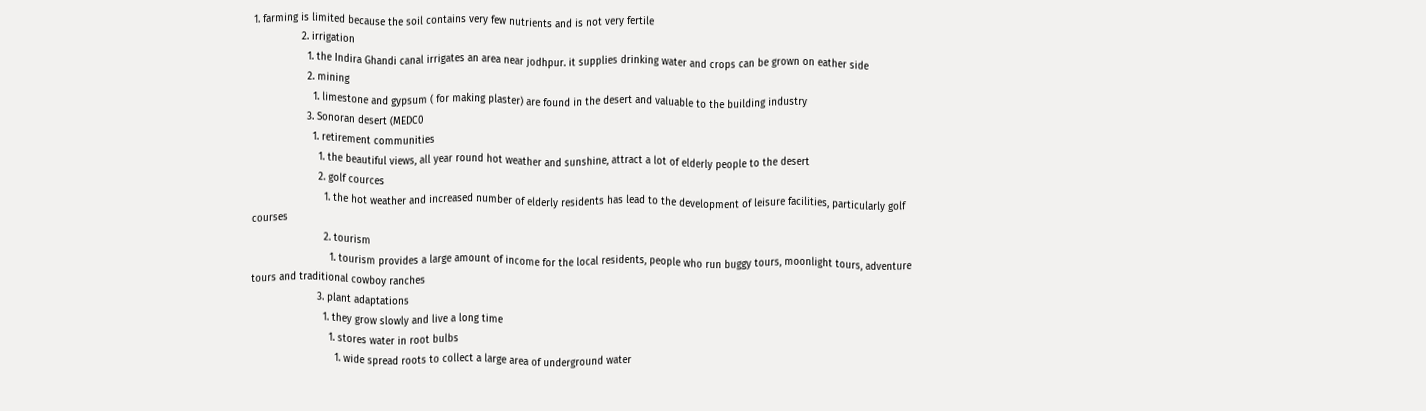1. farming is limited because the soil contains very few nutrients and is not very fertile
                2. irrigation
                  1. the Indira Ghandi canal irrigates an area near jodhpur. it supplies drinking water and crops can be grown on eather side
                  2. mining
                    1. limestone and gypsum ( for making plaster) are found in the desert and valuable to the building industry
                  3. Sonoran desert (MEDC0
                    1. retirement communities
                      1. the beautiful views, all year round hot weather and sunshine, attract a lot of elderly people to the desert
                      2. golf cources
                        1. the hot weather and increased number of elderly residents has lead to the development of leisure facilities, particularly golf courses
                        2. tourism
                          1. tourism provides a large amount of income for the local residents, people who run buggy tours, moonlight tours, adventure tours and traditional cowboy ranches
                      3. plant adaptations
                        1. they grow slowly and live a long time
                          1. stores water in root bulbs
                            1. wide spread roots to collect a large area of underground water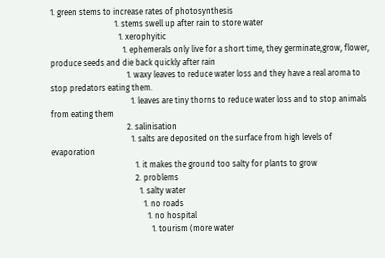1. green stems to increase rates of photosynthesis
                                1. stems swell up after rain to store water
                                  1. xerophyitic
                                    1. ephemerals only live for a short time, they germinate,grow, flower, produce seeds and die back quickly after rain
                                      1. waxy leaves to reduce water loss and they have a real aroma to stop predators eating them.
                                        1. leaves are tiny thorns to reduce water loss and to stop animals from eating them
                                      2. salinisation
                                        1. salts are deposited on the surface from high levels of evaporation
                                          1. it makes the ground too salty for plants to grow
                                          2. problems
                                            1. salty water
                                              1. no roads
                                                1. no hospital
                                                  1. tourism (more water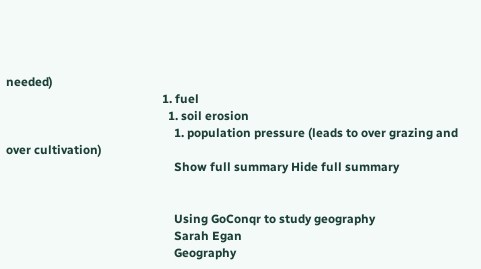needed)
                                                    1. fuel
                                                      1. soil erosion
                                                        1. population pressure (leads to over grazing and over cultivation)
                                                        Show full summary Hide full summary


                                                        Using GoConqr to study geography
                                                        Sarah Egan
                                                        Geography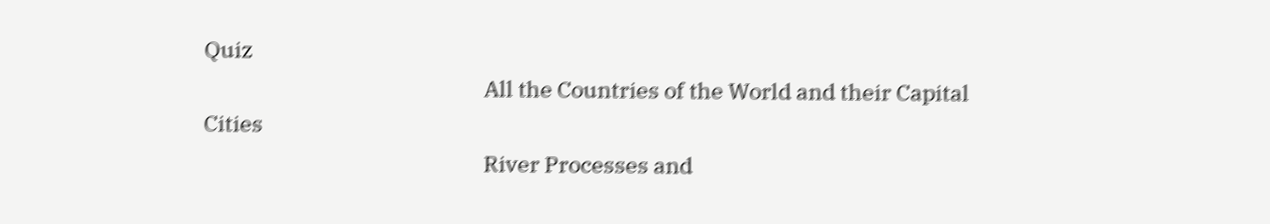Quiz
                                                        All the Countries of the World and their Capital Cities
                                                        River Processes and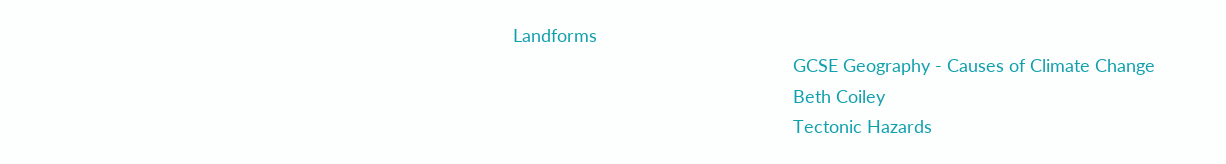Landforms
                                                        GCSE Geography - Causes of Climate Change
                                                        Beth Coiley
                                                        Tectonic Hazards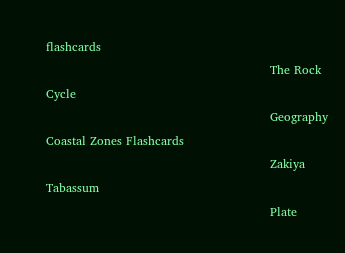flashcards
                                                        The Rock Cycle
                                                        Geography Coastal Zones Flashcards
                                                        Zakiya Tabassum
                                                        Plate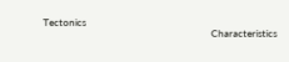Tectonics
                                                        Characteristics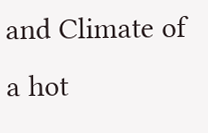and Climate of a hot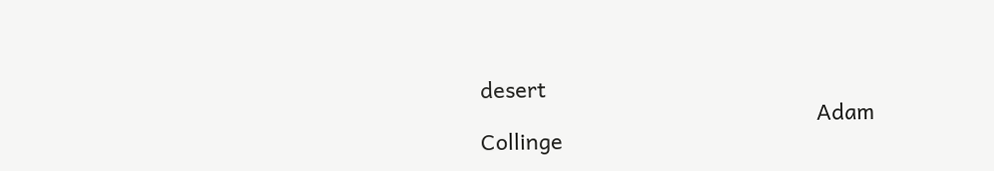desert
                                                        Adam Collinge